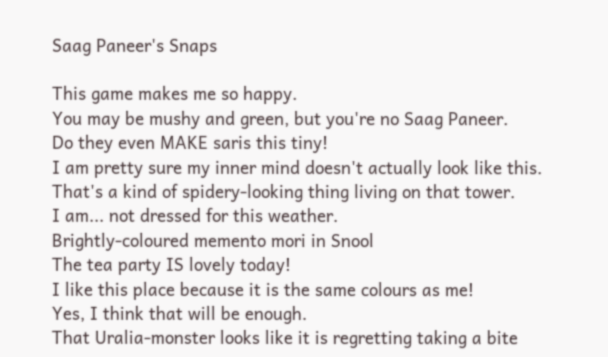Saag Paneer's Snaps

This game makes me so happy.
You may be mushy and green, but you're no Saag Paneer.
Do they even MAKE saris this tiny!
I am pretty sure my inner mind doesn't actually look like this.
That's a kind of spidery-looking thing living on that tower.
I am... not dressed for this weather.
Brightly-coloured memento mori in Snool
The tea party IS lovely today!
I like this place because it is the same colours as me!
Yes, I think that will be enough.
That Uralia-monster looks like it is regretting taking a bite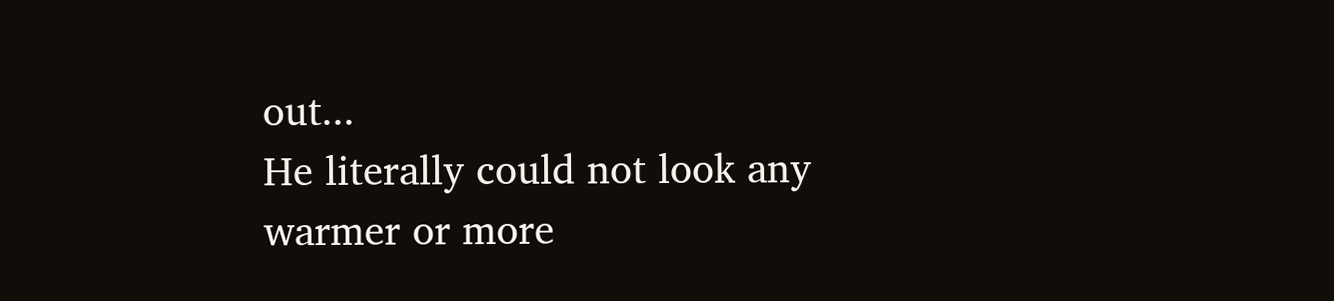out...
He literally could not look any warmer or more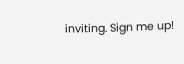inviting. Sign me up!